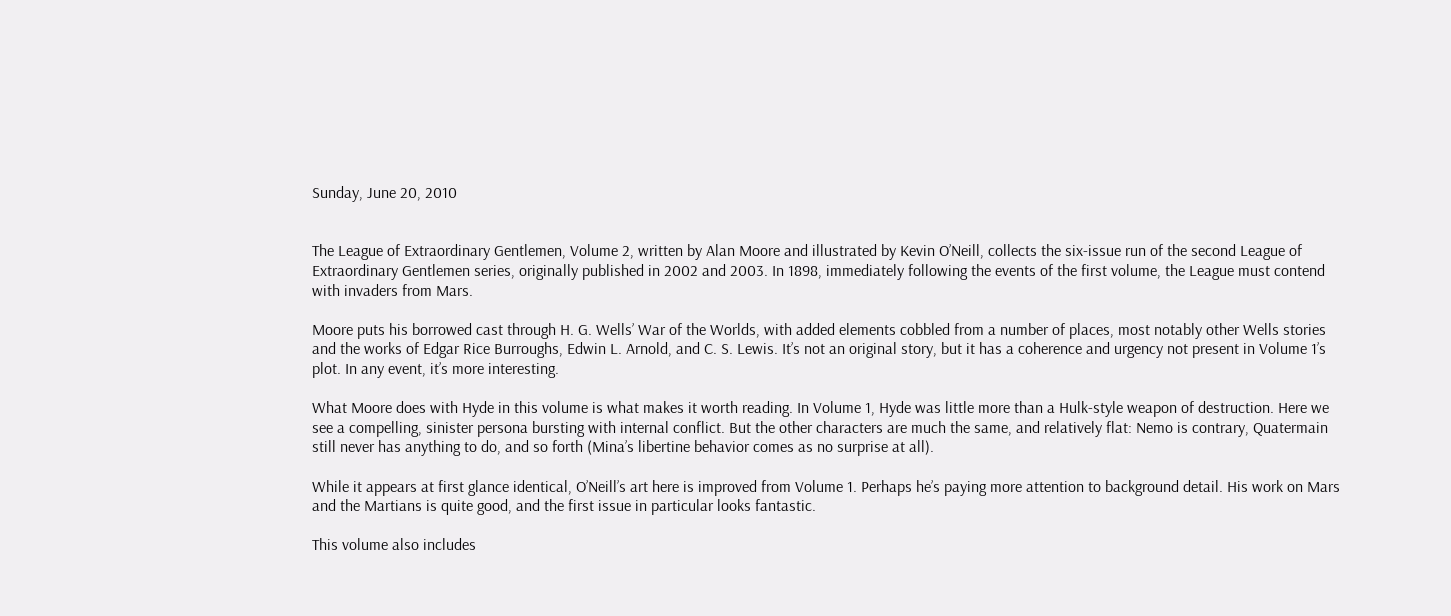Sunday, June 20, 2010


The League of Extraordinary Gentlemen, Volume 2, written by Alan Moore and illustrated by Kevin O’Neill, collects the six-issue run of the second League of Extraordinary Gentlemen series, originally published in 2002 and 2003. In 1898, immediately following the events of the first volume, the League must contend with invaders from Mars.

Moore puts his borrowed cast through H. G. Wells’ War of the Worlds, with added elements cobbled from a number of places, most notably other Wells stories and the works of Edgar Rice Burroughs, Edwin L. Arnold, and C. S. Lewis. It’s not an original story, but it has a coherence and urgency not present in Volume 1’s plot. In any event, it’s more interesting.

What Moore does with Hyde in this volume is what makes it worth reading. In Volume 1, Hyde was little more than a Hulk-style weapon of destruction. Here we see a compelling, sinister persona bursting with internal conflict. But the other characters are much the same, and relatively flat: Nemo is contrary, Quatermain still never has anything to do, and so forth (Mina’s libertine behavior comes as no surprise at all).

While it appears at first glance identical, O’Neill’s art here is improved from Volume 1. Perhaps he’s paying more attention to background detail. His work on Mars and the Martians is quite good, and the first issue in particular looks fantastic.

This volume also includes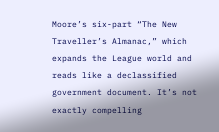Moore’s six-part “The New Traveller’s Almanac,” which expands the League world and reads like a declassified government document. It’s not exactly compelling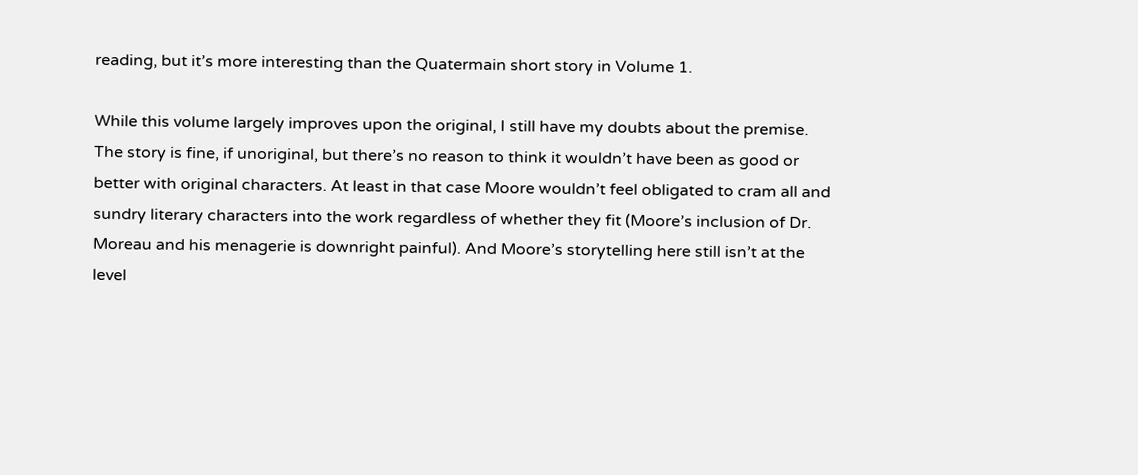reading, but it’s more interesting than the Quatermain short story in Volume 1.

While this volume largely improves upon the original, I still have my doubts about the premise. The story is fine, if unoriginal, but there’s no reason to think it wouldn’t have been as good or better with original characters. At least in that case Moore wouldn’t feel obligated to cram all and sundry literary characters into the work regardless of whether they fit (Moore’s inclusion of Dr. Moreau and his menagerie is downright painful). And Moore’s storytelling here still isn’t at the level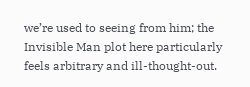we’re used to seeing from him; the Invisible Man plot here particularly feels arbitrary and ill-thought-out.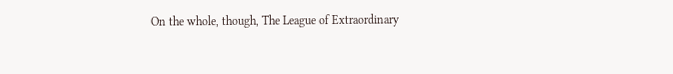On the whole, though, The League of Extraordinary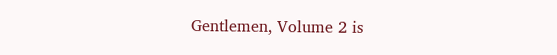Gentlemen, Volume 2 is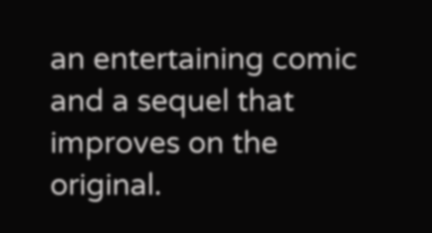an entertaining comic and a sequel that improves on the original.